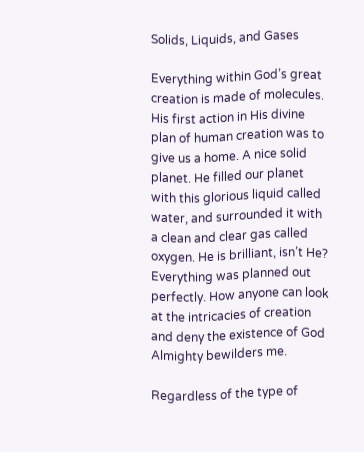Solids, Liquids, and Gases

Everything within God’s great creation is made of molecules. His first action in His divine plan of human creation was to give us a home. A nice solid planet. He filled our planet with this glorious liquid called water, and surrounded it with a clean and clear gas called oxygen. He is brilliant, isn’t He? Everything was planned out perfectly. How anyone can look at the intricacies of creation and deny the existence of God Almighty bewilders me.

Regardless of the type of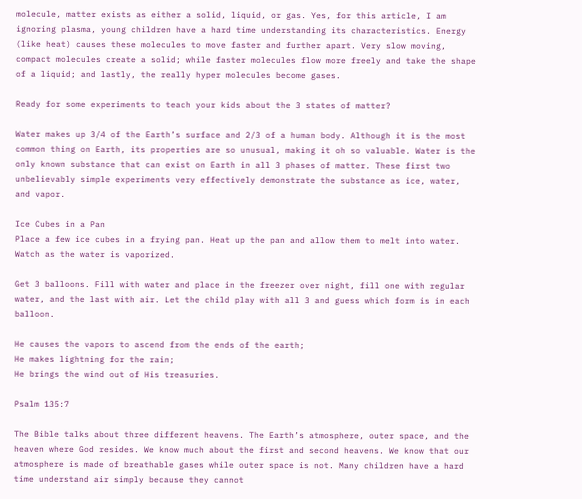molecule, matter exists as either a solid, liquid, or gas. Yes, for this article, I am ignoring plasma, young children have a hard time understanding its characteristics. Energy (like heat) causes these molecules to move faster and further apart. Very slow moving, compact molecules create a solid; while faster molecules flow more freely and take the shape of a liquid; and lastly, the really hyper molecules become gases.

Ready for some experiments to teach your kids about the 3 states of matter?

Water makes up 3/4 of the Earth’s surface and 2/3 of a human body. Although it is the most common thing on Earth, its properties are so unusual, making it oh so valuable. Water is the only known substance that can exist on Earth in all 3 phases of matter. These first two unbelievably simple experiments very effectively demonstrate the substance as ice, water, and vapor.

Ice Cubes in a Pan
Place a few ice cubes in a frying pan. Heat up the pan and allow them to melt into water. Watch as the water is vaporized.

Get 3 balloons. Fill with water and place in the freezer over night, fill one with regular water, and the last with air. Let the child play with all 3 and guess which form is in each balloon.

He causes the vapors to ascend from the ends of the earth;
He makes lightning for the rain;
He brings the wind out of His treasuries.

Psalm 135:7

The Bible talks about three different heavens. The Earth’s atmosphere, outer space, and the heaven where God resides. We know much about the first and second heavens. We know that our atmosphere is made of breathable gases while outer space is not. Many children have a hard time understand air simply because they cannot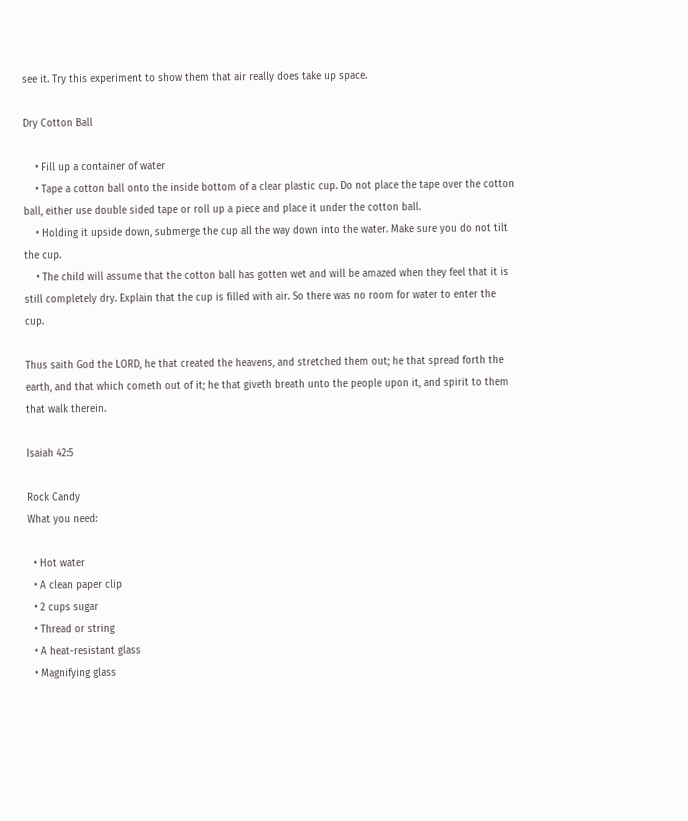see it. Try this experiment to show them that air really does take up space.

Dry Cotton Ball

    • Fill up a container of water
    • Tape a cotton ball onto the inside bottom of a clear plastic cup. Do not place the tape over the cotton ball, either use double sided tape or roll up a piece and place it under the cotton ball.
    • Holding it upside down, submerge the cup all the way down into the water. Make sure you do not tilt the cup.
    • The child will assume that the cotton ball has gotten wet and will be amazed when they feel that it is still completely dry. Explain that the cup is filled with air. So there was no room for water to enter the cup.

Thus saith God the LORD, he that created the heavens, and stretched them out; he that spread forth the earth, and that which cometh out of it; he that giveth breath unto the people upon it, and spirit to them that walk therein.

Isaiah 42:5

Rock Candy
What you need:

  • Hot water
  • A clean paper clip
  • 2 cups sugar
  • Thread or string
  • A heat-resistant glass
  • Magnifying glass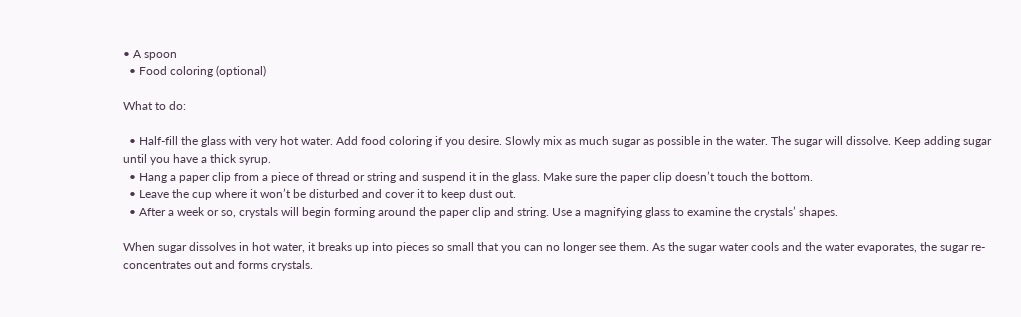• A spoon
  • Food coloring (optional)

What to do:

  • Half-fill the glass with very hot water. Add food coloring if you desire. Slowly mix as much sugar as possible in the water. The sugar will dissolve. Keep adding sugar until you have a thick syrup.
  • Hang a paper clip from a piece of thread or string and suspend it in the glass. Make sure the paper clip doesn’t touch the bottom.
  • Leave the cup where it won’t be disturbed and cover it to keep dust out.
  • After a week or so, crystals will begin forming around the paper clip and string. Use a magnifying glass to examine the crystals’ shapes.

When sugar dissolves in hot water, it breaks up into pieces so small that you can no longer see them. As the sugar water cools and the water evaporates, the sugar re-concentrates out and forms crystals.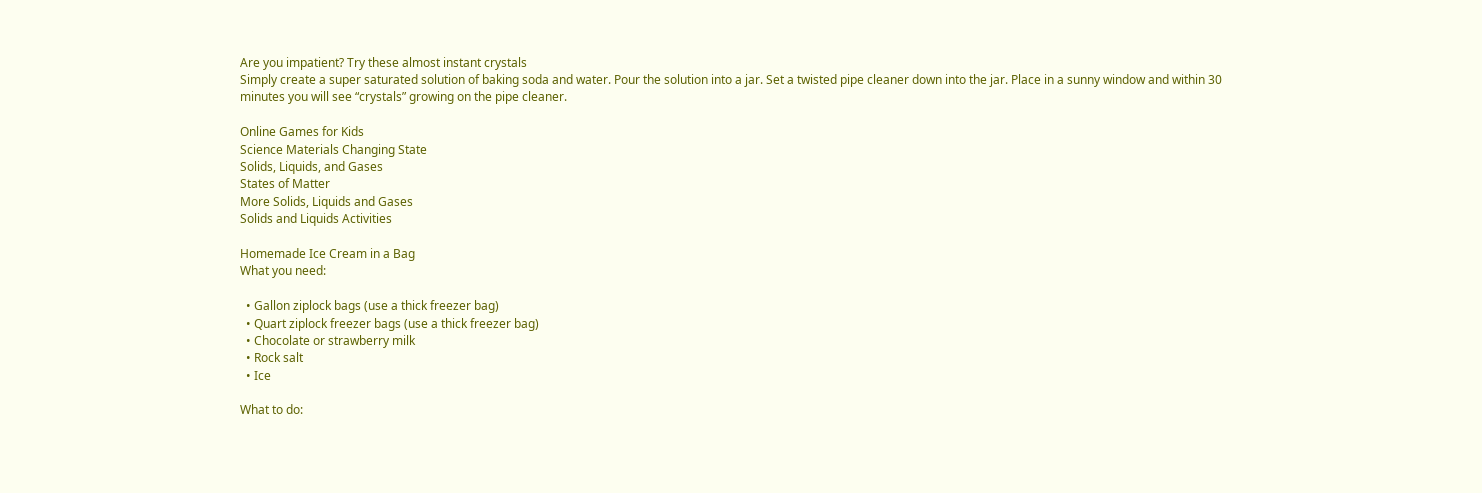Are you impatient? Try these almost instant crystals
Simply create a super saturated solution of baking soda and water. Pour the solution into a jar. Set a twisted pipe cleaner down into the jar. Place in a sunny window and within 30 minutes you will see “crystals” growing on the pipe cleaner.

Online Games for Kids
Science Materials Changing State
Solids, Liquids, and Gases
States of Matter
More Solids, Liquids and Gases
Solids and Liquids Activities

Homemade Ice Cream in a Bag
What you need:

  • Gallon ziplock bags (use a thick freezer bag)
  • Quart ziplock freezer bags (use a thick freezer bag)
  • Chocolate or strawberry milk
  • Rock salt
  • Ice

What to do: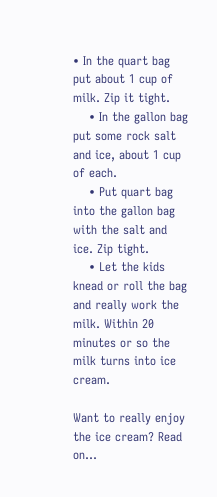• In the quart bag put about 1 cup of milk. Zip it tight.
    • In the gallon bag put some rock salt and ice, about 1 cup of each.
    • Put quart bag into the gallon bag with the salt and ice. Zip tight.
    • Let the kids knead or roll the bag and really work the milk. Within 20 minutes or so the milk turns into ice cream.

Want to really enjoy the ice cream? Read on…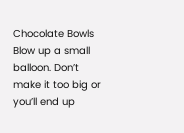Chocolate Bowls
Blow up a small balloon. Don’t make it too big or you’ll end up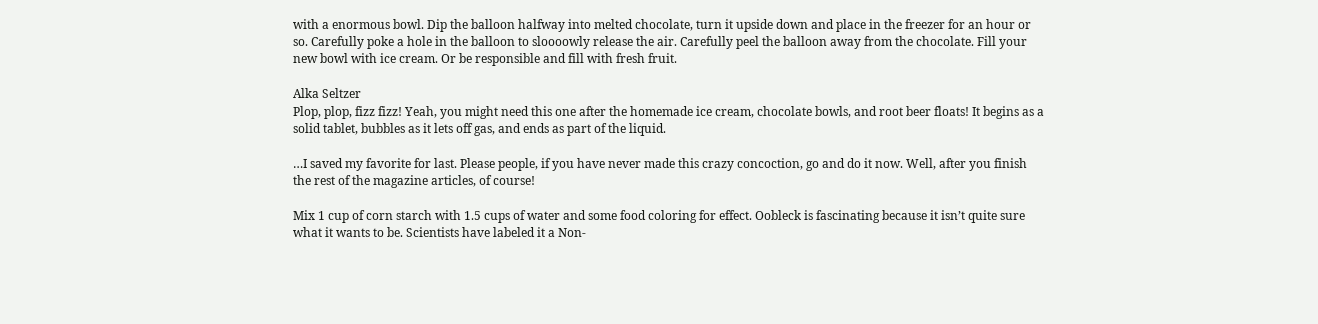with a enormous bowl. Dip the balloon halfway into melted chocolate, turn it upside down and place in the freezer for an hour or so. Carefully poke a hole in the balloon to sloooowly release the air. Carefully peel the balloon away from the chocolate. Fill your new bowl with ice cream. Or be responsible and fill with fresh fruit.

Alka Seltzer
Plop, plop, fizz fizz! Yeah, you might need this one after the homemade ice cream, chocolate bowls, and root beer floats! It begins as a solid tablet, bubbles as it lets off gas, and ends as part of the liquid.

…I saved my favorite for last. Please people, if you have never made this crazy concoction, go and do it now. Well, after you finish the rest of the magazine articles, of course!

Mix 1 cup of corn starch with 1.5 cups of water and some food coloring for effect. Oobleck is fascinating because it isn’t quite sure what it wants to be. Scientists have labeled it a Non-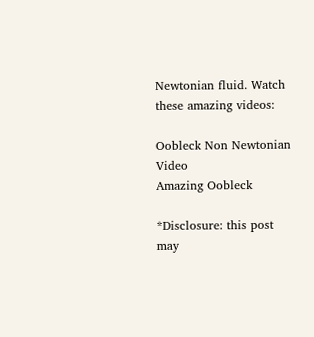Newtonian fluid. Watch these amazing videos:

Oobleck Non Newtonian Video
Amazing Oobleck

*Disclosure: this post may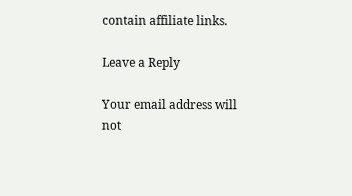contain affiliate links.

Leave a Reply

Your email address will not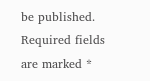be published. Required fields are marked *